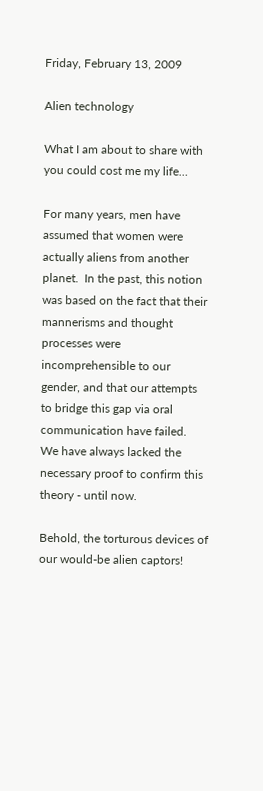Friday, February 13, 2009

Alien technology

What I am about to share with you could cost me my life…

For many years, men have assumed that women were actually aliens from another planet.  In the past, this notion was based on the fact that their mannerisms and thought processes were incomprehensible to our gender, and that our attempts to bridge this gap via oral communication have failed.  We have always lacked the necessary proof to confirm this theory - until now.

Behold, the torturous devices of our would-be alien captors!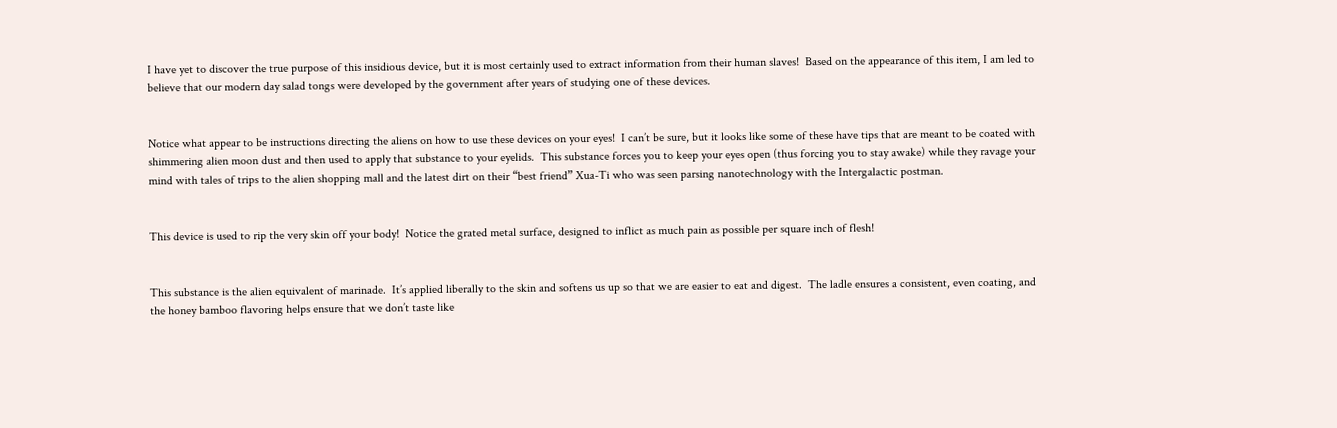I have yet to discover the true purpose of this insidious device, but it is most certainly used to extract information from their human slaves!  Based on the appearance of this item, I am led to believe that our modern day salad tongs were developed by the government after years of studying one of these devices.


Notice what appear to be instructions directing the aliens on how to use these devices on your eyes!  I can’t be sure, but it looks like some of these have tips that are meant to be coated with shimmering alien moon dust and then used to apply that substance to your eyelids.  This substance forces you to keep your eyes open (thus forcing you to stay awake) while they ravage your mind with tales of trips to the alien shopping mall and the latest dirt on their “best friend” Xua-Ti who was seen parsing nanotechnology with the Intergalactic postman.


This device is used to rip the very skin off your body!  Notice the grated metal surface, designed to inflict as much pain as possible per square inch of flesh!


This substance is the alien equivalent of marinade.  It’s applied liberally to the skin and softens us up so that we are easier to eat and digest.  The ladle ensures a consistent, even coating, and the honey bamboo flavoring helps ensure that we don’t taste like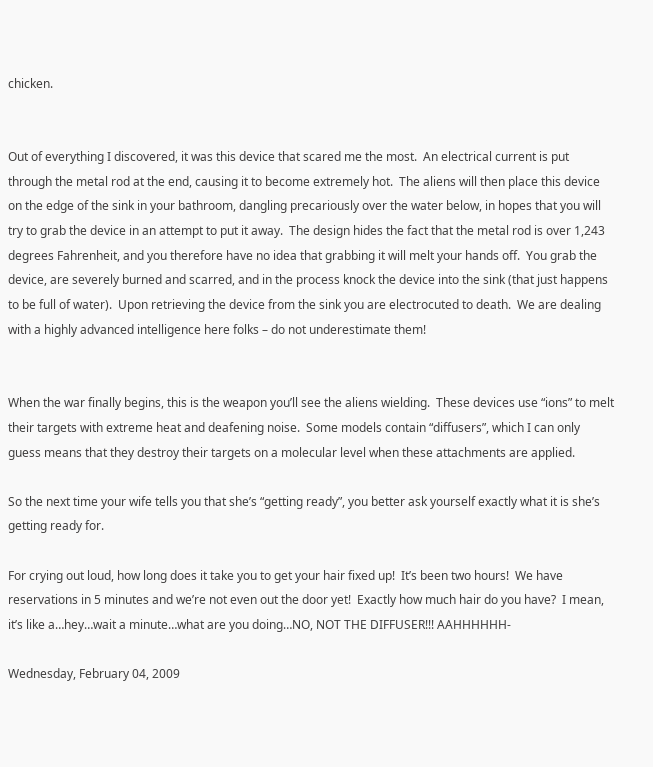chicken.


Out of everything I discovered, it was this device that scared me the most.  An electrical current is put through the metal rod at the end, causing it to become extremely hot.  The aliens will then place this device on the edge of the sink in your bathroom, dangling precariously over the water below, in hopes that you will try to grab the device in an attempt to put it away.  The design hides the fact that the metal rod is over 1,243 degrees Fahrenheit, and you therefore have no idea that grabbing it will melt your hands off.  You grab the device, are severely burned and scarred, and in the process knock the device into the sink (that just happens to be full of water).  Upon retrieving the device from the sink you are electrocuted to death.  We are dealing with a highly advanced intelligence here folks – do not underestimate them!


When the war finally begins, this is the weapon you’ll see the aliens wielding.  These devices use “ions” to melt their targets with extreme heat and deafening noise.  Some models contain “diffusers”, which I can only guess means that they destroy their targets on a molecular level when these attachments are applied.

So the next time your wife tells you that she’s “getting ready”, you better ask yourself exactly what it is she’s getting ready for.

For crying out loud, how long does it take you to get your hair fixed up!  It’s been two hours!  We have reservations in 5 minutes and we’re not even out the door yet!  Exactly how much hair do you have?  I mean, it’s like a…hey…wait a minute…what are you doing…NO, NOT THE DIFFUSER!!! AAHHHHHH-

Wednesday, February 04, 2009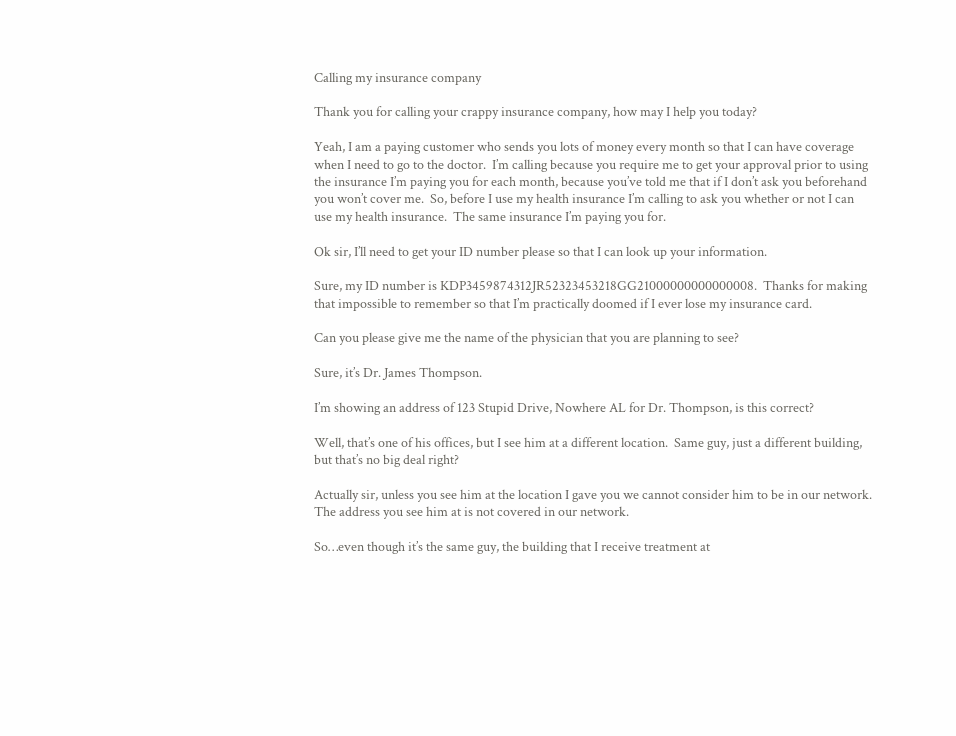Calling my insurance company

Thank you for calling your crappy insurance company, how may I help you today?

Yeah, I am a paying customer who sends you lots of money every month so that I can have coverage when I need to go to the doctor.  I’m calling because you require me to get your approval prior to using the insurance I’m paying you for each month, because you’ve told me that if I don’t ask you beforehand you won’t cover me.  So, before I use my health insurance I’m calling to ask you whether or not I can use my health insurance.  The same insurance I’m paying you for.

Ok sir, I’ll need to get your ID number please so that I can look up your information.

Sure, my ID number is KDP3459874312JR52323453218GG21000000000000008.  Thanks for making that impossible to remember so that I’m practically doomed if I ever lose my insurance card.

Can you please give me the name of the physician that you are planning to see?

Sure, it’s Dr. James Thompson.

I’m showing an address of 123 Stupid Drive, Nowhere AL for Dr. Thompson, is this correct?

Well, that’s one of his offices, but I see him at a different location.  Same guy, just a different building, but that’s no big deal right?

Actually sir, unless you see him at the location I gave you we cannot consider him to be in our network.  The address you see him at is not covered in our network.

So…even though it’s the same guy, the building that I receive treatment at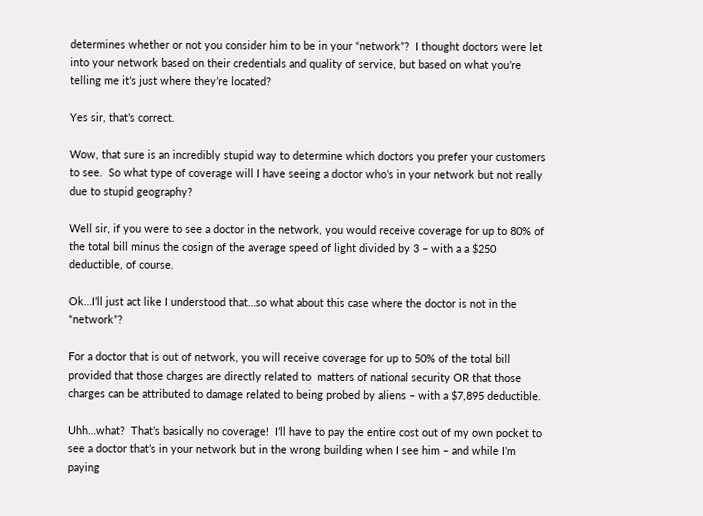determines whether or not you consider him to be in your “network”?  I thought doctors were let into your network based on their credentials and quality of service, but based on what you’re telling me it’s just where they’re located?

Yes sir, that’s correct.

Wow, that sure is an incredibly stupid way to determine which doctors you prefer your customers to see.  So what type of coverage will I have seeing a doctor who’s in your network but not really due to stupid geography?

Well sir, if you were to see a doctor in the network, you would receive coverage for up to 80% of the total bill minus the cosign of the average speed of light divided by 3 – with a a $250 deductible, of course.

Ok…I’ll just act like I understood that…so what about this case where the doctor is not in the “network”?

For a doctor that is out of network, you will receive coverage for up to 50% of the total bill provided that those charges are directly related to  matters of national security OR that those charges can be attributed to damage related to being probed by aliens – with a $7,895 deductible.

Uhh…what?  That’s basically no coverage!  I’ll have to pay the entire cost out of my own pocket to see a doctor that’s in your network but in the wrong building when I see him – and while I’m paying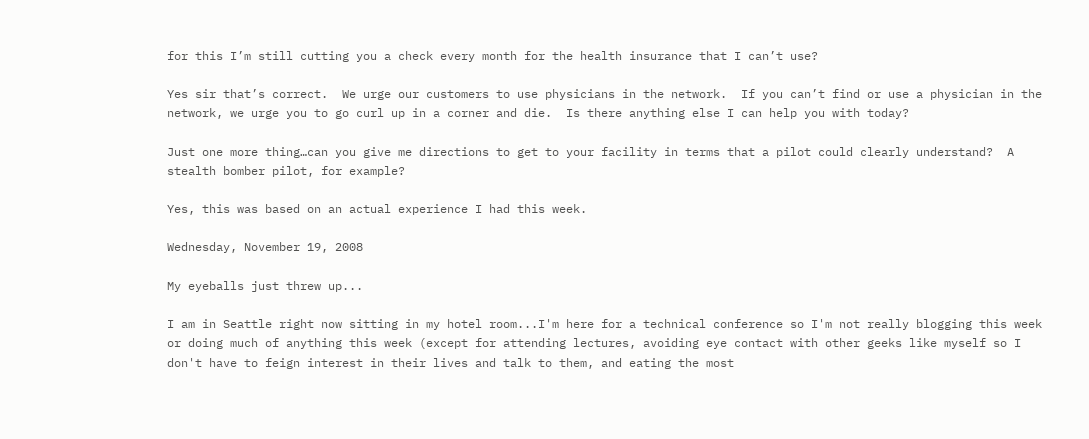for this I’m still cutting you a check every month for the health insurance that I can’t use?

Yes sir that’s correct.  We urge our customers to use physicians in the network.  If you can’t find or use a physician in the network, we urge you to go curl up in a corner and die.  Is there anything else I can help you with today?

Just one more thing…can you give me directions to get to your facility in terms that a pilot could clearly understand?  A stealth bomber pilot, for example?

Yes, this was based on an actual experience I had this week.

Wednesday, November 19, 2008

My eyeballs just threw up...

I am in Seattle right now sitting in my hotel room...I'm here for a technical conference so I'm not really blogging this week or doing much of anything this week (except for attending lectures, avoiding eye contact with other geeks like myself so I don't have to feign interest in their lives and talk to them, and eating the most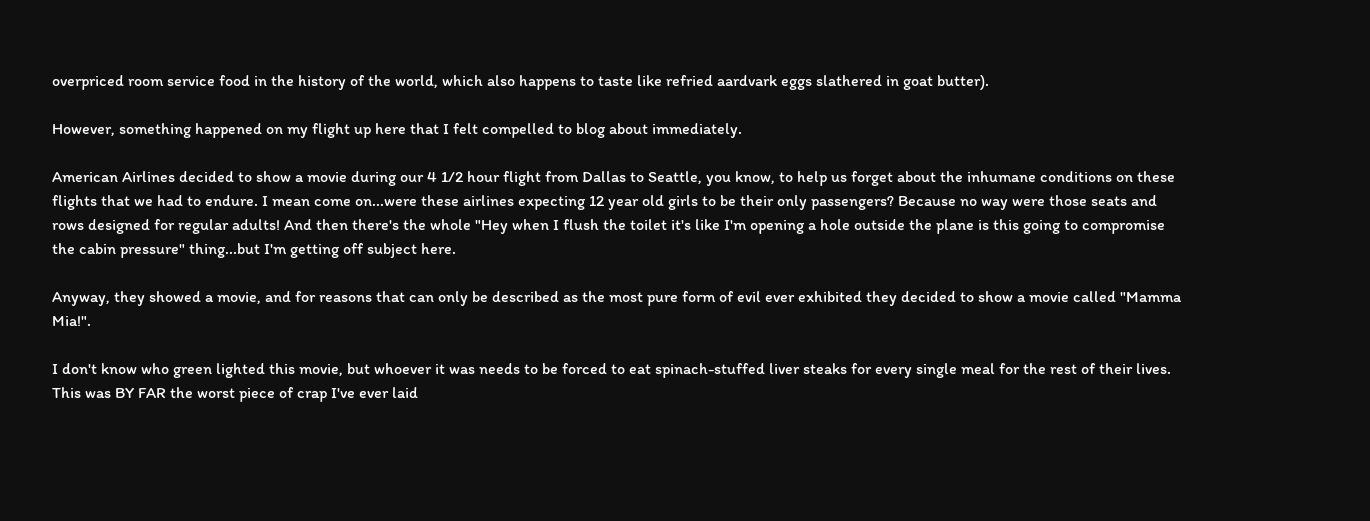overpriced room service food in the history of the world, which also happens to taste like refried aardvark eggs slathered in goat butter).

However, something happened on my flight up here that I felt compelled to blog about immediately.

American Airlines decided to show a movie during our 4 1/2 hour flight from Dallas to Seattle, you know, to help us forget about the inhumane conditions on these flights that we had to endure. I mean come on...were these airlines expecting 12 year old girls to be their only passengers? Because no way were those seats and rows designed for regular adults! And then there's the whole "Hey when I flush the toilet it's like I'm opening a hole outside the plane is this going to compromise the cabin pressure" thing...but I'm getting off subject here.

Anyway, they showed a movie, and for reasons that can only be described as the most pure form of evil ever exhibited they decided to show a movie called "Mamma Mia!".

I don't know who green lighted this movie, but whoever it was needs to be forced to eat spinach-stuffed liver steaks for every single meal for the rest of their lives. This was BY FAR the worst piece of crap I've ever laid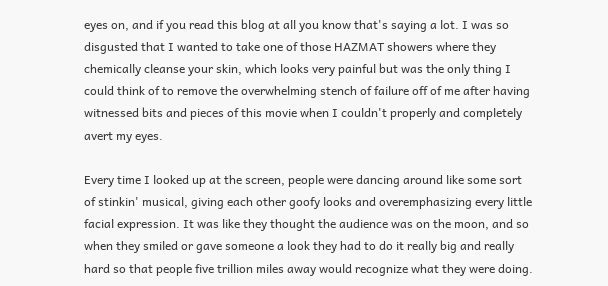eyes on, and if you read this blog at all you know that's saying a lot. I was so disgusted that I wanted to take one of those HAZMAT showers where they chemically cleanse your skin, which looks very painful but was the only thing I could think of to remove the overwhelming stench of failure off of me after having witnessed bits and pieces of this movie when I couldn't properly and completely avert my eyes.

Every time I looked up at the screen, people were dancing around like some sort of stinkin' musical, giving each other goofy looks and overemphasizing every little facial expression. It was like they thought the audience was on the moon, and so when they smiled or gave someone a look they had to do it really big and really hard so that people five trillion miles away would recognize what they were doing.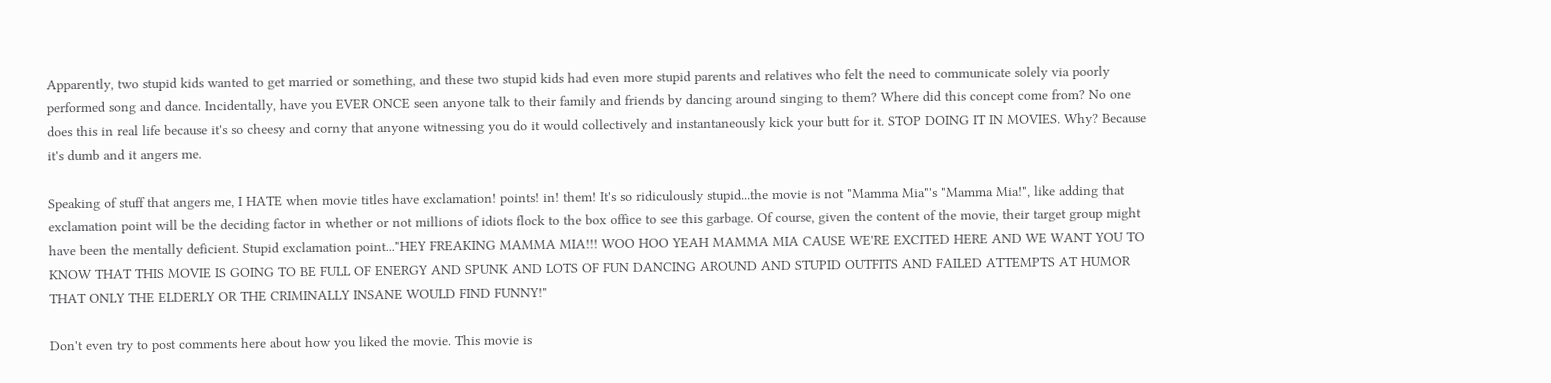Apparently, two stupid kids wanted to get married or something, and these two stupid kids had even more stupid parents and relatives who felt the need to communicate solely via poorly performed song and dance. Incidentally, have you EVER ONCE seen anyone talk to their family and friends by dancing around singing to them? Where did this concept come from? No one does this in real life because it's so cheesy and corny that anyone witnessing you do it would collectively and instantaneously kick your butt for it. STOP DOING IT IN MOVIES. Why? Because it's dumb and it angers me.

Speaking of stuff that angers me, I HATE when movie titles have exclamation! points! in! them! It's so ridiculously stupid...the movie is not "Mamma Mia"'s "Mamma Mia!", like adding that exclamation point will be the deciding factor in whether or not millions of idiots flock to the box office to see this garbage. Of course, given the content of the movie, their target group might have been the mentally deficient. Stupid exclamation point..."HEY FREAKING MAMMA MIA!!! WOO HOO YEAH MAMMA MIA CAUSE WE'RE EXCITED HERE AND WE WANT YOU TO KNOW THAT THIS MOVIE IS GOING TO BE FULL OF ENERGY AND SPUNK AND LOTS OF FUN DANCING AROUND AND STUPID OUTFITS AND FAILED ATTEMPTS AT HUMOR THAT ONLY THE ELDERLY OR THE CRIMINALLY INSANE WOULD FIND FUNNY!"

Don't even try to post comments here about how you liked the movie. This movie is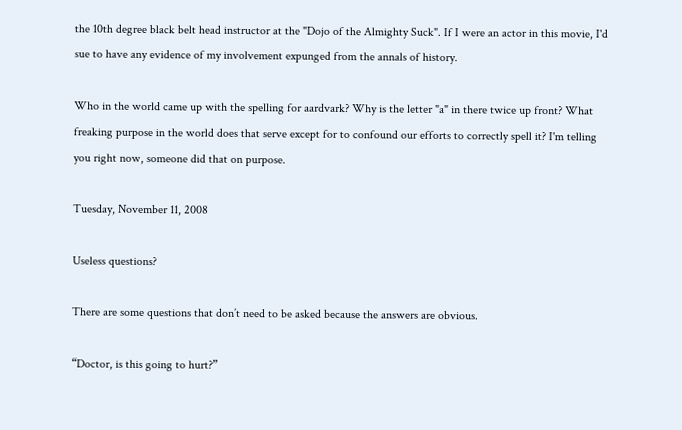the 10th degree black belt head instructor at the "Dojo of the Almighty Suck". If I were an actor in this movie, I'd sue to have any evidence of my involvement expunged from the annals of history.

Who in the world came up with the spelling for aardvark? Why is the letter "a" in there twice up front? What freaking purpose in the world does that serve except for to confound our efforts to correctly spell it? I'm telling you right now, someone did that on purpose.

Tuesday, November 11, 2008

Useless questions?

There are some questions that don’t need to be asked because the answers are obvious.

“Doctor, is this going to hurt?”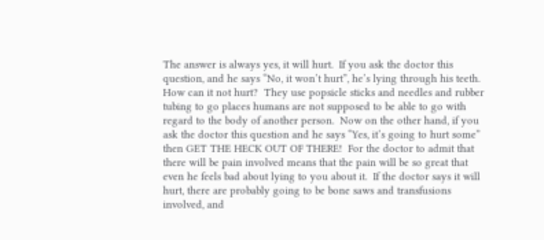The answer is always yes, it will hurt.  If you ask the doctor this question, and he says “No, it won’t hurt”, he’s lying through his teeth.  How can it not hurt?  They use popsicle sticks and needles and rubber tubing to go places humans are not supposed to be able to go with regard to the body of another person.  Now on the other hand, if you ask the doctor this question and he says “Yes, it’s going to hurt some” then GET THE HECK OUT OF THERE!  For the doctor to admit that there will be pain involved means that the pain will be so great that even he feels bad about lying to you about it.  If the doctor says it will hurt, there are probably going to be bone saws and transfusions involved, and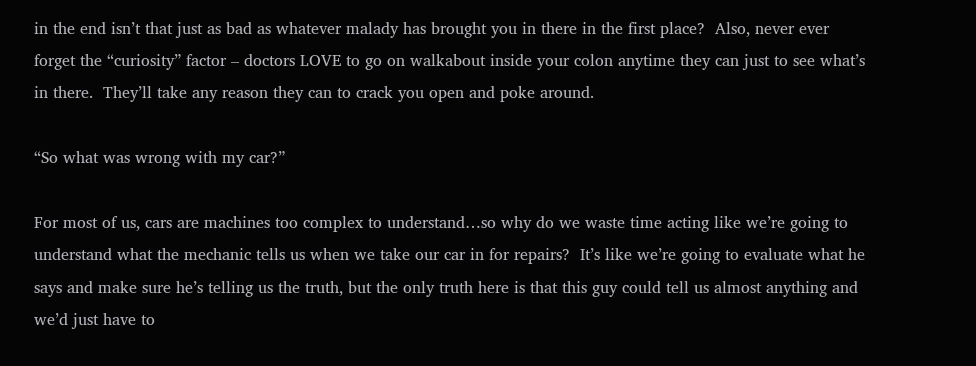in the end isn’t that just as bad as whatever malady has brought you in there in the first place?  Also, never ever forget the “curiosity” factor – doctors LOVE to go on walkabout inside your colon anytime they can just to see what’s in there.  They’ll take any reason they can to crack you open and poke around.

“So what was wrong with my car?”

For most of us, cars are machines too complex to understand…so why do we waste time acting like we’re going to understand what the mechanic tells us when we take our car in for repairs?  It’s like we’re going to evaluate what he says and make sure he’s telling us the truth, but the only truth here is that this guy could tell us almost anything and we’d just have to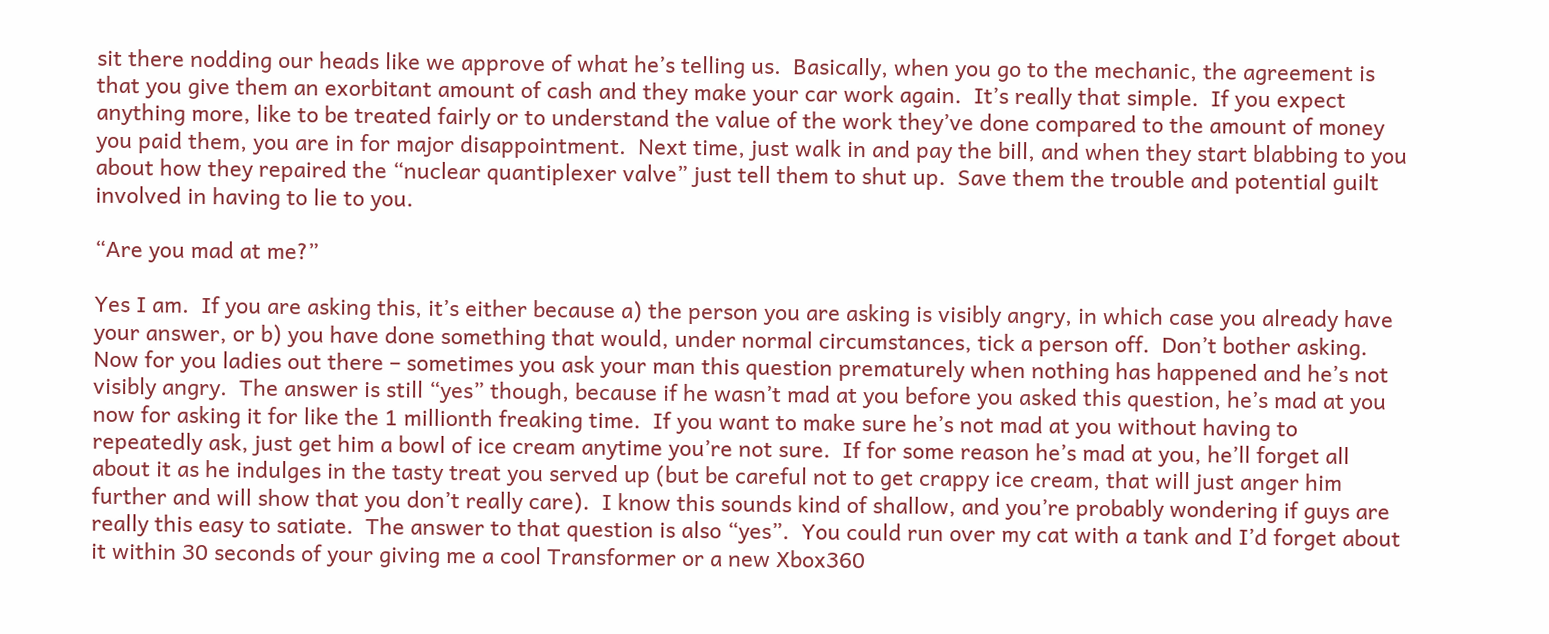sit there nodding our heads like we approve of what he’s telling us.  Basically, when you go to the mechanic, the agreement is that you give them an exorbitant amount of cash and they make your car work again.  It’s really that simple.  If you expect anything more, like to be treated fairly or to understand the value of the work they’ve done compared to the amount of money you paid them, you are in for major disappointment.  Next time, just walk in and pay the bill, and when they start blabbing to you about how they repaired the “nuclear quantiplexer valve” just tell them to shut up.  Save them the trouble and potential guilt involved in having to lie to you.

“Are you mad at me?”

Yes I am.  If you are asking this, it’s either because a) the person you are asking is visibly angry, in which case you already have your answer, or b) you have done something that would, under normal circumstances, tick a person off.  Don’t bother asking.  Now for you ladies out there – sometimes you ask your man this question prematurely when nothing has happened and he’s not visibly angry.  The answer is still “yes” though, because if he wasn’t mad at you before you asked this question, he’s mad at you now for asking it for like the 1 millionth freaking time.  If you want to make sure he’s not mad at you without having to repeatedly ask, just get him a bowl of ice cream anytime you’re not sure.  If for some reason he’s mad at you, he’ll forget all about it as he indulges in the tasty treat you served up (but be careful not to get crappy ice cream, that will just anger him further and will show that you don’t really care).  I know this sounds kind of shallow, and you’re probably wondering if guys are really this easy to satiate.  The answer to that question is also “yes”.  You could run over my cat with a tank and I’d forget about it within 30 seconds of your giving me a cool Transformer or a new Xbox360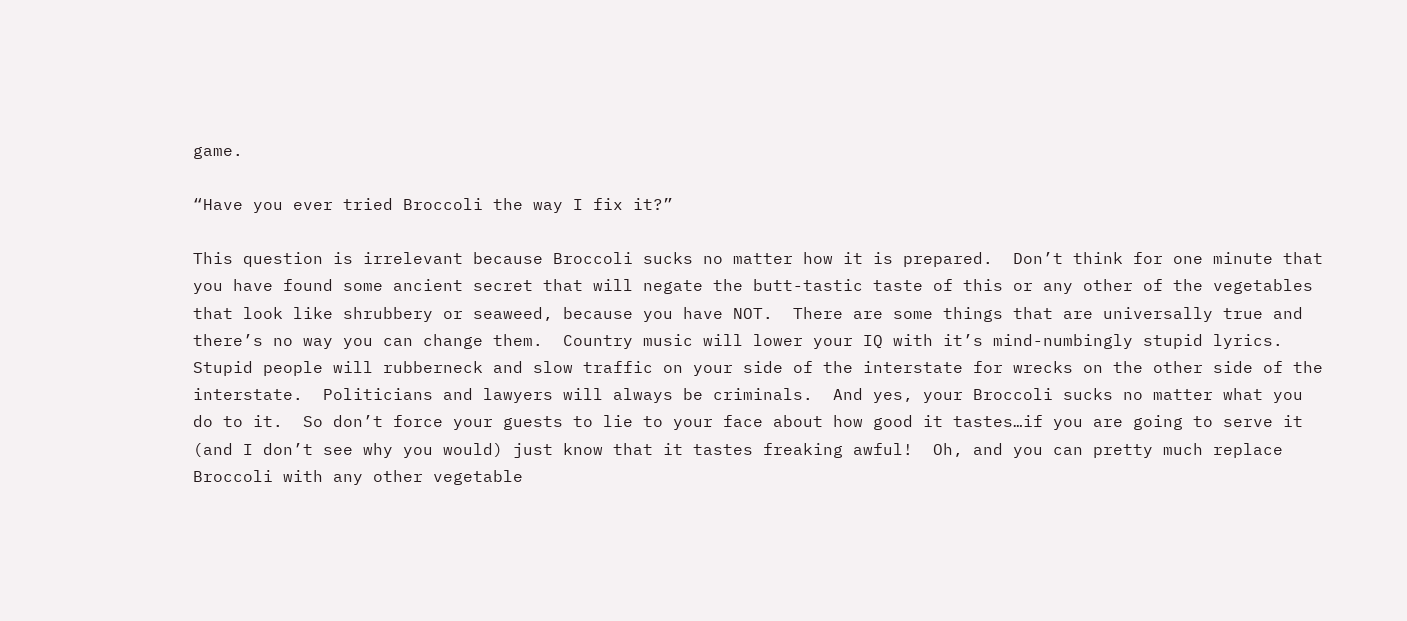game.

“Have you ever tried Broccoli the way I fix it?”

This question is irrelevant because Broccoli sucks no matter how it is prepared.  Don’t think for one minute that you have found some ancient secret that will negate the butt-tastic taste of this or any other of the vegetables that look like shrubbery or seaweed, because you have NOT.  There are some things that are universally true and there’s no way you can change them.  Country music will lower your IQ with it’s mind-numbingly stupid lyrics.  Stupid people will rubberneck and slow traffic on your side of the interstate for wrecks on the other side of the interstate.  Politicians and lawyers will always be criminals.  And yes, your Broccoli sucks no matter what you do to it.  So don’t force your guests to lie to your face about how good it tastes…if you are going to serve it (and I don’t see why you would) just know that it tastes freaking awful!  Oh, and you can pretty much replace Broccoli with any other vegetable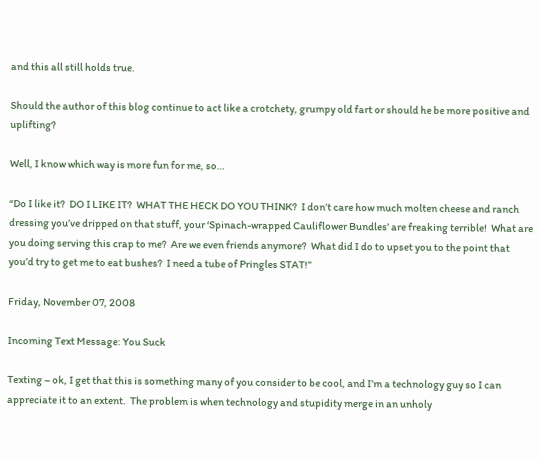and this all still holds true.

Should the author of this blog continue to act like a crotchety, grumpy old fart or should he be more positive and uplifting?

Well, I know which way is more fun for me, so…

“Do I like it?  DO I LIKE IT?  WHAT THE HECK DO YOU THINK?  I don’t care how much molten cheese and ranch dressing you’ve dripped on that stuff, your ‘Spinach-wrapped Cauliflower Bundles’ are freaking terrible!  What are you doing serving this crap to me?  Are we even friends anymore?  What did I do to upset you to the point that you’d try to get me to eat bushes?  I need a tube of Pringles STAT!”

Friday, November 07, 2008

Incoming Text Message: You Suck

Texting – ok, I get that this is something many of you consider to be cool, and I’m a technology guy so I can appreciate it to an extent.  The problem is when technology and stupidity merge in an unholy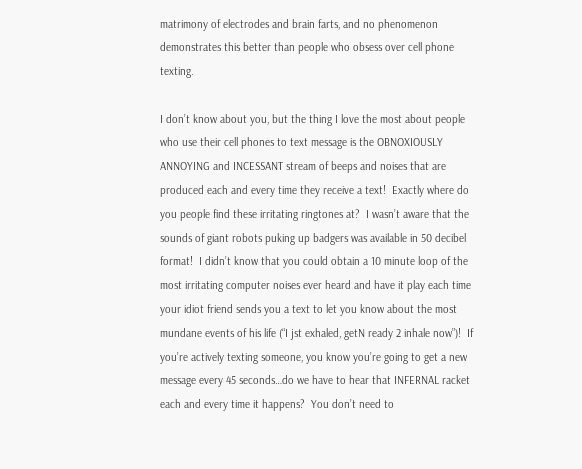matrimony of electrodes and brain farts, and no phenomenon demonstrates this better than people who obsess over cell phone texting.

I don’t know about you, but the thing I love the most about people who use their cell phones to text message is the OBNOXIOUSLY ANNOYING and INCESSANT stream of beeps and noises that are produced each and every time they receive a text!  Exactly where do you people find these irritating ringtones at?  I wasn’t aware that the sounds of giant robots puking up badgers was available in 50 decibel format!  I didn’t know that you could obtain a 10 minute loop of the most irritating computer noises ever heard and have it play each time your idiot friend sends you a text to let you know about the most mundane events of his life (“I jst exhaled, getN ready 2 inhale now”)!  If you’re actively texting someone, you know you’re going to get a new message every 45 seconds…do we have to hear that INFERNAL racket each and every time it happens?  You don’t need to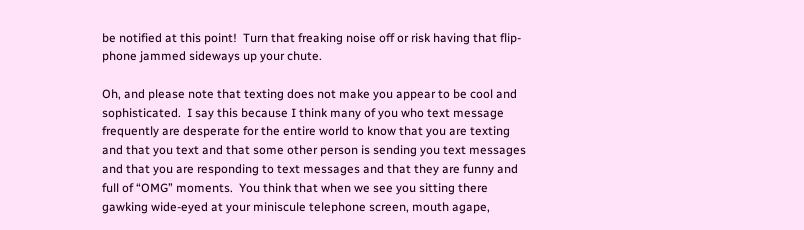be notified at this point!  Turn that freaking noise off or risk having that flip-phone jammed sideways up your chute.

Oh, and please note that texting does not make you appear to be cool and sophisticated.  I say this because I think many of you who text message frequently are desperate for the entire world to know that you are texting and that you text and that some other person is sending you text messages and that you are responding to text messages and that they are funny and full of “OMG” moments.  You think that when we see you sitting there gawking wide-eyed at your miniscule telephone screen, mouth agape,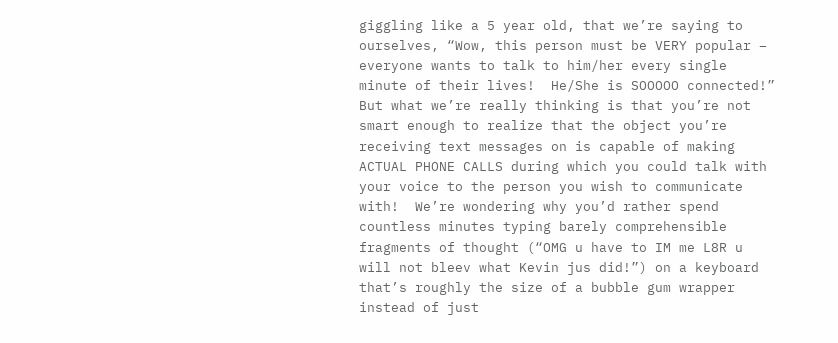giggling like a 5 year old, that we’re saying to ourselves, “Wow, this person must be VERY popular – everyone wants to talk to him/her every single minute of their lives!  He/She is SOOOOO connected!”  But what we’re really thinking is that you’re not smart enough to realize that the object you’re receiving text messages on is capable of making ACTUAL PHONE CALLS during which you could talk with your voice to the person you wish to communicate with!  We’re wondering why you’d rather spend countless minutes typing barely comprehensible fragments of thought (“OMG u have to IM me L8R u will not bleev what Kevin jus did!”) on a keyboard that’s roughly the size of a bubble gum wrapper instead of just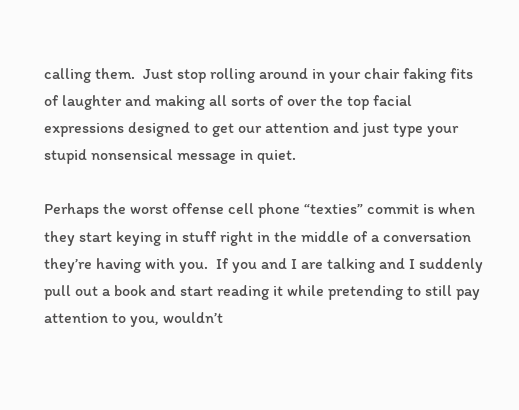calling them.  Just stop rolling around in your chair faking fits of laughter and making all sorts of over the top facial expressions designed to get our attention and just type your stupid nonsensical message in quiet.

Perhaps the worst offense cell phone “texties” commit is when they start keying in stuff right in the middle of a conversation they’re having with you.  If you and I are talking and I suddenly pull out a book and start reading it while pretending to still pay attention to you, wouldn’t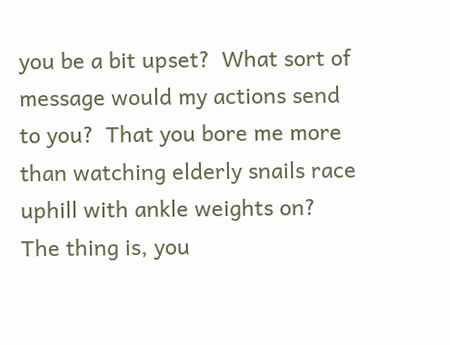you be a bit upset?  What sort of message would my actions send to you?  That you bore me more  than watching elderly snails race uphill with ankle weights on?  The thing is, you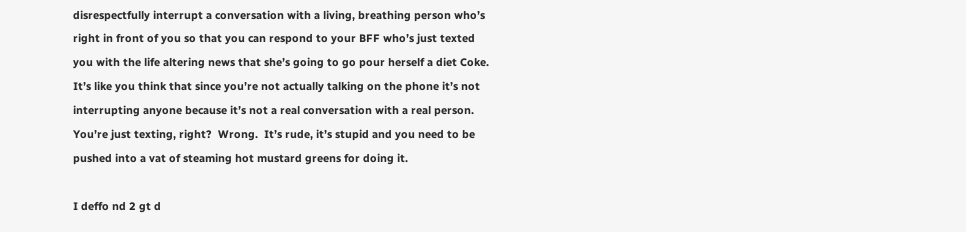disrespectfully interrupt a conversation with a living, breathing person who’s right in front of you so that you can respond to your BFF who’s just texted you with the life altering news that she’s going to go pour herself a diet Coke.  It’s like you think that since you’re not actually talking on the phone it’s not interrupting anyone because it’s not a real conversation with a real person.  You’re just texting, right?  Wrong.  It’s rude, it’s stupid and you need to be pushed into a vat of steaming hot mustard greens for doing it.

I deffo nd 2 gt d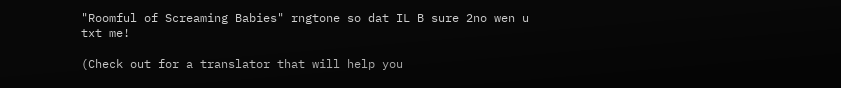"Roomful of Screaming Babies" rngtone so dat IL B sure 2no wen u txt me!

(Check out for a translator that will help you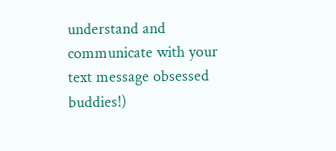understand and communicate with your text message obsessed buddies!)